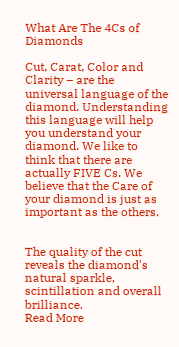What Are The 4Cs of Diamonds

Cut, Carat, Color and Clarity – are the universal language of the diamond. Understanding this language will help you understand your diamond. We like to think that there are actually FIVE Cs. We believe that the Care of your diamond is just as important as the others.


The quality of the cut reveals the diamond's natural sparkle, scintillation and overall brilliance.
Read More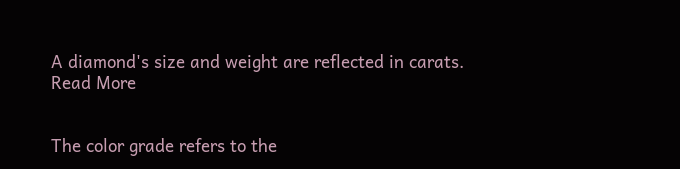A diamond's size and weight are reflected in carats.
Read More


The color grade refers to the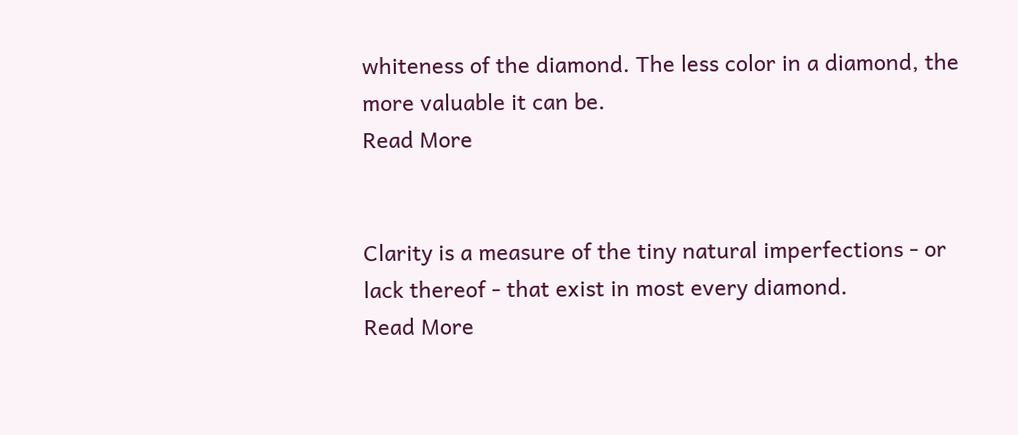whiteness of the diamond. The less color in a diamond, the more valuable it can be.
Read More


Clarity is a measure of the tiny natural imperfections - or lack thereof - that exist in most every diamond.
Read More